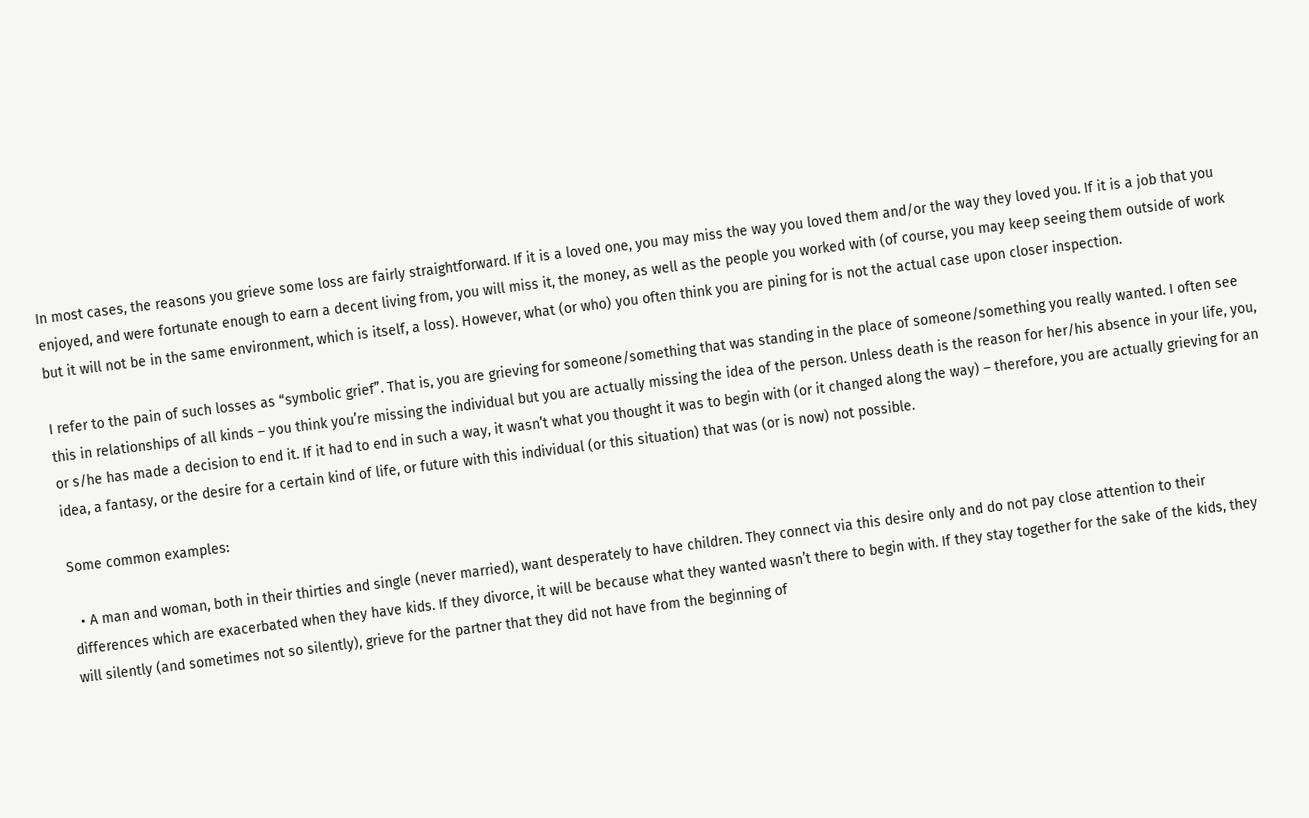In most cases, the reasons you grieve some loss are fairly straightforward. If it is a loved one, you may miss the way you loved them and/or the way they loved you. If it is a job that you enjoyed, and were fortunate enough to earn a decent living from, you will miss it, the money, as well as the people you worked with (of course, you may keep seeing them outside of work but it will not be in the same environment, which is itself, a loss). However, what (or who) you often think you are pining for is not the actual case upon closer inspection.

I refer to the pain of such losses as “symbolic grief”. That is, you are grieving for someone/something that was standing in the place of someone/something you really wanted. I often see this in relationships of all kinds – you think you’re missing the individual but you are actually missing the idea of the person. Unless death is the reason for her/his absence in your life, you, or s/he has made a decision to end it. If it had to end in such a way, it wasn’t what you thought it was to begin with (or it changed along the way) – therefore, you are actually grieving for an idea, a fantasy, or the desire for a certain kind of life, or future with this individual (or this situation) that was (or is now) not possible.

Some common examples:

  • A man and woman, both in their thirties and single (never married), want desperately to have children. They connect via this desire only and do not pay close attention to their differences which are exacerbated when they have kids. If they divorce, it will be because what they wanted wasn’t there to begin with. If they stay together for the sake of the kids, they will silently (and sometimes not so silently), grieve for the partner that they did not have from the beginning of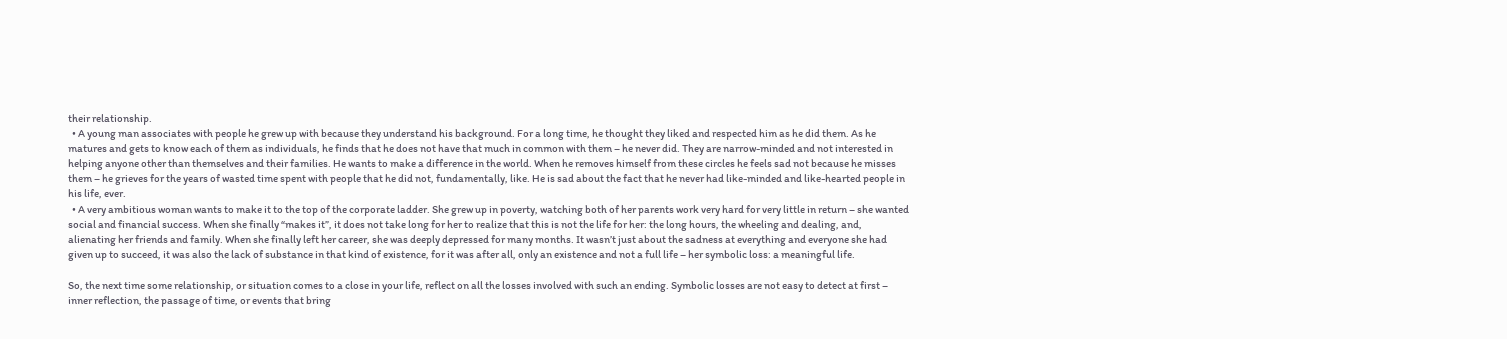their relationship.
  • A young man associates with people he grew up with because they understand his background. For a long time, he thought they liked and respected him as he did them. As he matures and gets to know each of them as individuals, he finds that he does not have that much in common with them – he never did. They are narrow-minded and not interested in helping anyone other than themselves and their families. He wants to make a difference in the world. When he removes himself from these circles he feels sad not because he misses them – he grieves for the years of wasted time spent with people that he did not, fundamentally, like. He is sad about the fact that he never had like-minded and like-hearted people in his life, ever.
  • A very ambitious woman wants to make it to the top of the corporate ladder. She grew up in poverty, watching both of her parents work very hard for very little in return – she wanted social and financial success. When she finally “makes it”, it does not take long for her to realize that this is not the life for her: the long hours, the wheeling and dealing, and, alienating her friends and family. When she finally left her career, she was deeply depressed for many months. It wasn’t just about the sadness at everything and everyone she had given up to succeed, it was also the lack of substance in that kind of existence, for it was after all, only an existence and not a full life – her symbolic loss: a meaningful life.

So, the next time some relationship, or situation comes to a close in your life, reflect on all the losses involved with such an ending. Symbolic losses are not easy to detect at first – inner reflection, the passage of time, or events that bring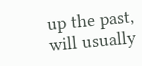up the past, will usually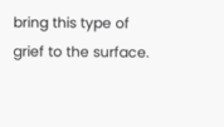bring this type of grief to the surface.